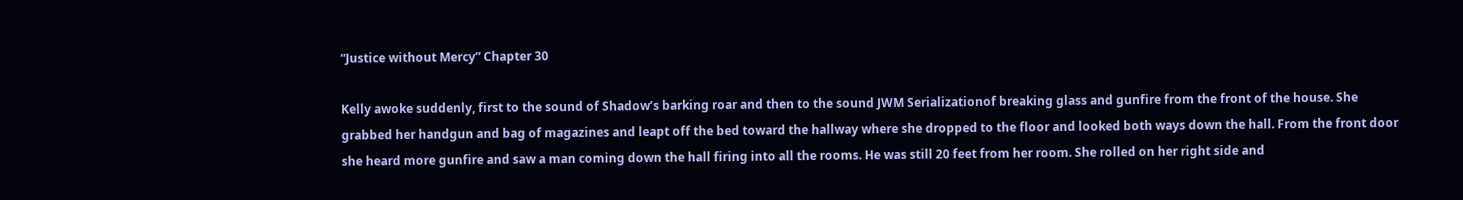“Justice without Mercy” Chapter 30

Kelly awoke suddenly, first to the sound of Shadow’s barking roar and then to the sound JWM Serializationof breaking glass and gunfire from the front of the house. She grabbed her handgun and bag of magazines and leapt off the bed toward the hallway where she dropped to the floor and looked both ways down the hall. From the front door she heard more gunfire and saw a man coming down the hall firing into all the rooms. He was still 20 feet from her room. She rolled on her right side and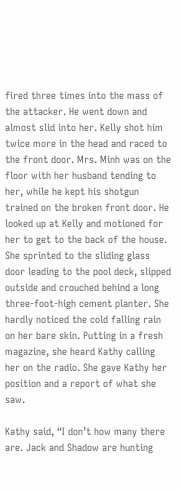fired three times into the mass of the attacker. He went down and almost slid into her. Kelly shot him twice more in the head and raced to the front door. Mrs. Minh was on the floor with her husband tending to her, while he kept his shotgun trained on the broken front door. He looked up at Kelly and motioned for her to get to the back of the house. She sprinted to the sliding glass door leading to the pool deck, slipped outside and crouched behind a long three-foot-high cement planter. She hardly noticed the cold falling rain on her bare skin. Putting in a fresh magazine, she heard Kathy calling her on the radio. She gave Kathy her position and a report of what she saw.

Kathy said, “I don’t how many there are. Jack and Shadow are hunting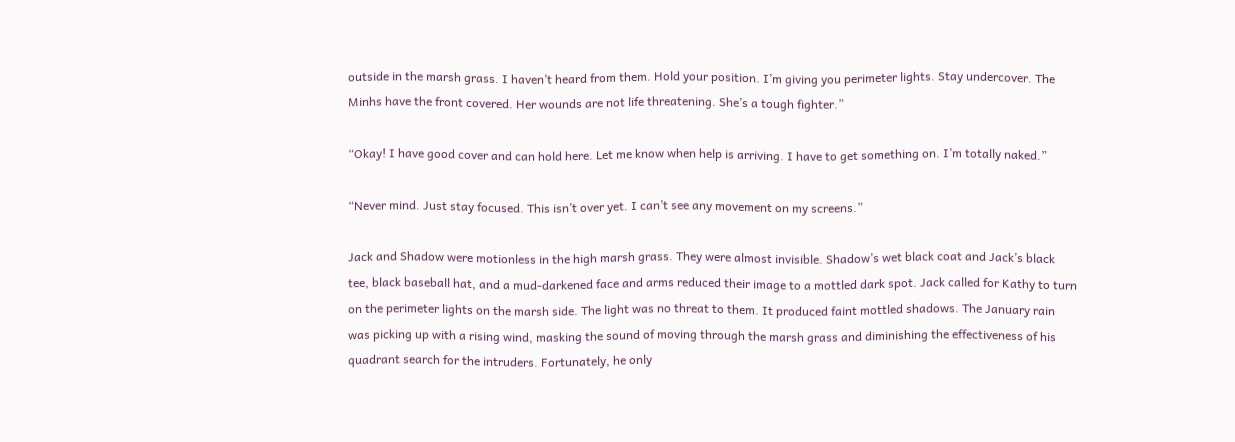outside in the marsh grass. I haven’t heard from them. Hold your position. I’m giving you perimeter lights. Stay undercover. The Minhs have the front covered. Her wounds are not life threatening. She’s a tough fighter.”

“Okay! I have good cover and can hold here. Let me know when help is arriving. I have to get something on. I’m totally naked.”

“Never mind. Just stay focused. This isn’t over yet. I can’t see any movement on my screens.”

Jack and Shadow were motionless in the high marsh grass. They were almost invisible. Shadow’s wet black coat and Jack’s black tee, black baseball hat, and a mud-darkened face and arms reduced their image to a mottled dark spot. Jack called for Kathy to turn on the perimeter lights on the marsh side. The light was no threat to them. It produced faint mottled shadows. The January rain was picking up with a rising wind, masking the sound of moving through the marsh grass and diminishing the effectiveness of his quadrant search for the intruders. Fortunately, he only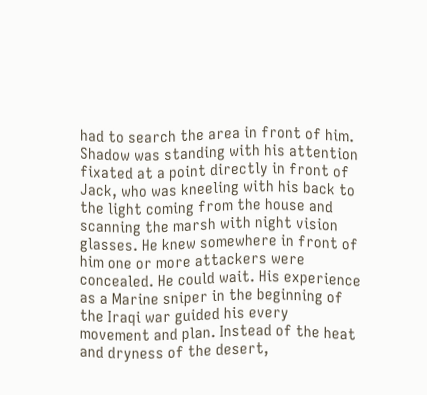had to search the area in front of him. Shadow was standing with his attention fixated at a point directly in front of Jack, who was kneeling with his back to the light coming from the house and scanning the marsh with night vision glasses. He knew somewhere in front of him one or more attackers were concealed. He could wait. His experience as a Marine sniper in the beginning of the Iraqi war guided his every movement and plan. Instead of the heat and dryness of the desert,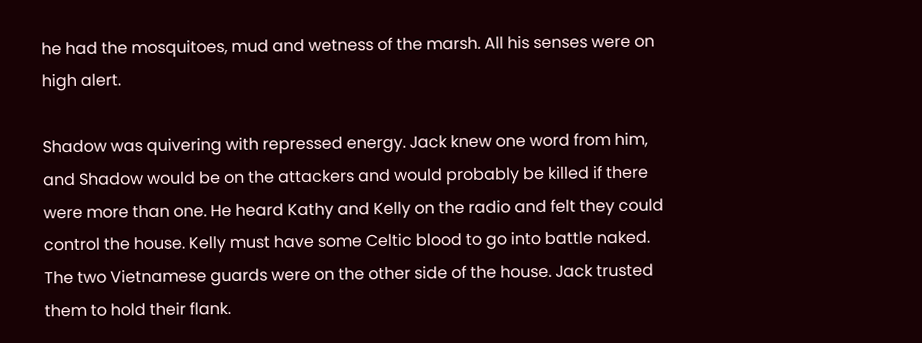he had the mosquitoes, mud and wetness of the marsh. All his senses were on high alert.

Shadow was quivering with repressed energy. Jack knew one word from him, and Shadow would be on the attackers and would probably be killed if there were more than one. He heard Kathy and Kelly on the radio and felt they could control the house. Kelly must have some Celtic blood to go into battle naked. The two Vietnamese guards were on the other side of the house. Jack trusted them to hold their flank.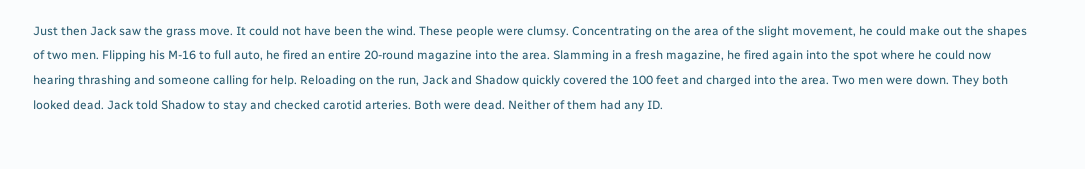Just then Jack saw the grass move. It could not have been the wind. These people were clumsy. Concentrating on the area of the slight movement, he could make out the shapes of two men. Flipping his M-16 to full auto, he fired an entire 20-round magazine into the area. Slamming in a fresh magazine, he fired again into the spot where he could now hearing thrashing and someone calling for help. Reloading on the run, Jack and Shadow quickly covered the 100 feet and charged into the area. Two men were down. They both looked dead. Jack told Shadow to stay and checked carotid arteries. Both were dead. Neither of them had any ID.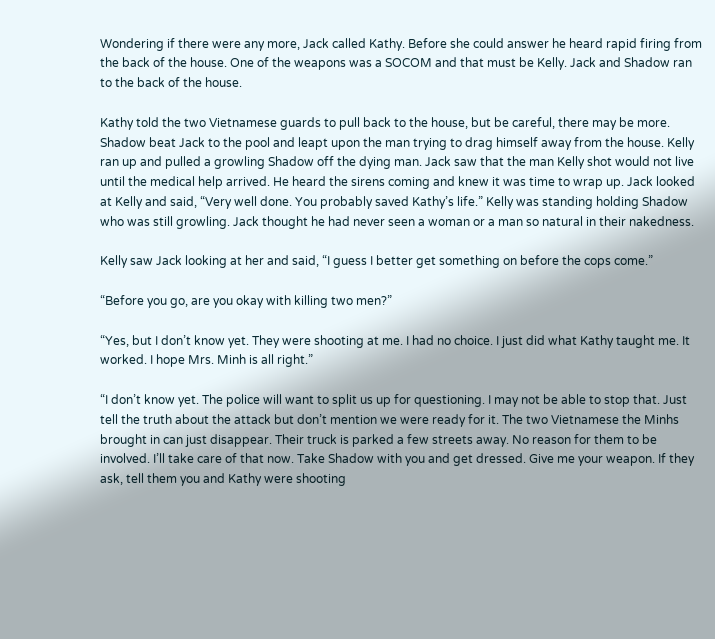Wondering if there were any more, Jack called Kathy. Before she could answer he heard rapid firing from the back of the house. One of the weapons was a SOCOM and that must be Kelly. Jack and Shadow ran to the back of the house.

Kathy told the two Vietnamese guards to pull back to the house, but be careful, there may be more. Shadow beat Jack to the pool and leapt upon the man trying to drag himself away from the house. Kelly ran up and pulled a growling Shadow off the dying man. Jack saw that the man Kelly shot would not live until the medical help arrived. He heard the sirens coming and knew it was time to wrap up. Jack looked at Kelly and said, “Very well done. You probably saved Kathy’s life.” Kelly was standing holding Shadow who was still growling. Jack thought he had never seen a woman or a man so natural in their nakedness.

Kelly saw Jack looking at her and said, “I guess I better get something on before the cops come.”

“Before you go, are you okay with killing two men?”

“Yes, but I don’t know yet. They were shooting at me. I had no choice. I just did what Kathy taught me. It worked. I hope Mrs. Minh is all right.”

“I don’t know yet. The police will want to split us up for questioning. I may not be able to stop that. Just tell the truth about the attack but don’t mention we were ready for it. The two Vietnamese the Minhs brought in can just disappear. Their truck is parked a few streets away. No reason for them to be involved. I’ll take care of that now. Take Shadow with you and get dressed. Give me your weapon. If they ask, tell them you and Kathy were shooting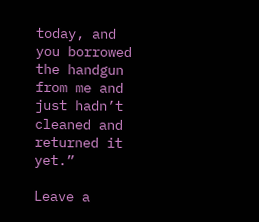today, and you borrowed the handgun from me and just hadn’t cleaned and returned it yet.”

Leave a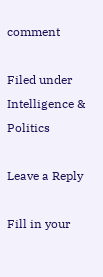comment

Filed under Intelligence & Politics

Leave a Reply

Fill in your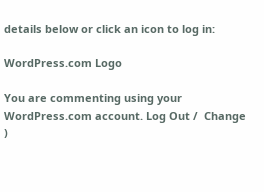details below or click an icon to log in:

WordPress.com Logo

You are commenting using your WordPress.com account. Log Out /  Change )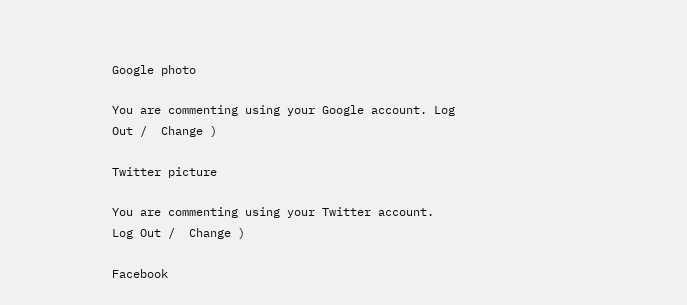Google photo

You are commenting using your Google account. Log Out /  Change )

Twitter picture

You are commenting using your Twitter account. Log Out /  Change )

Facebook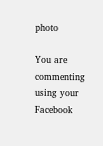photo

You are commenting using your Facebook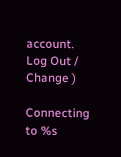account. Log Out /  Change )

Connecting to %s